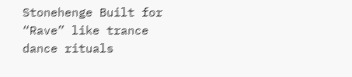Stonehenge Built for “Rave” like trance dance rituals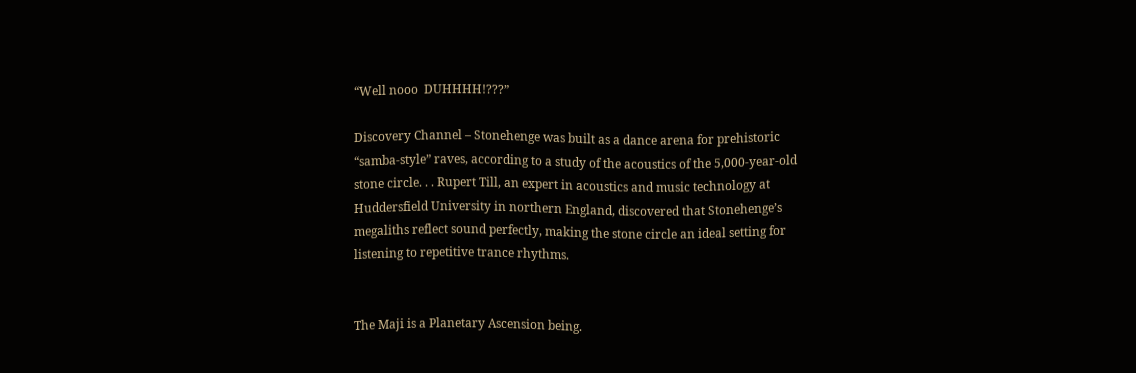“Well nooo  DUHHHH!???”

Discovery Channel – Stonehenge was built as a dance arena for prehistoric “samba-style” raves, according to a study of the acoustics of the 5,000-year-old stone circle. . . Rupert Till, an expert in acoustics and music technology at Huddersfield University in northern England, discovered that Stonehenge’s megaliths reflect sound perfectly, making the stone circle an ideal setting for listening to repetitive trance rhythms.


The Maji is a Planetary Ascension being.